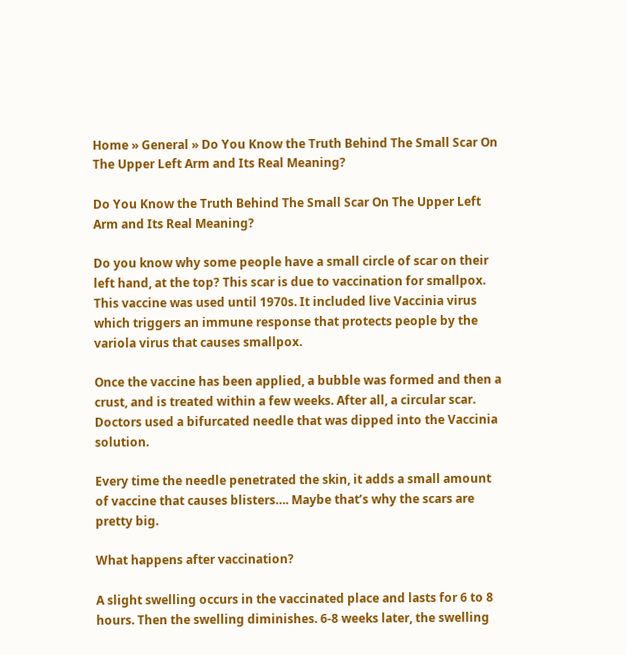Home » General » Do You Know the Truth Behind The Small Scar On The Upper Left Arm and Its Real Meaning?

Do You Know the Truth Behind The Small Scar On The Upper Left Arm and Its Real Meaning?

Do you know why some people have a small circle of scar on their left hand, at the top? This scar is due to vaccination for smallpox. This vaccine was used until 1970s. It included live Vaccinia virus which triggers an immune response that protects people by the variola virus that causes smallpox.

Once the vaccine has been applied, a bubble was formed and then a crust, and is treated within a few weeks. After all, a circular scar. Doctors used a bifurcated needle that was dipped into the Vaccinia solution.

Every time the needle penetrated the skin, it adds a small amount of vaccine that causes blisters…. Maybe that’s why the scars are pretty big.

What happens after vaccination?

A slight swelling occurs in the vaccinated place and lasts for 6 to 8 hours. Then the swelling diminishes. 6-8 weeks later, the swelling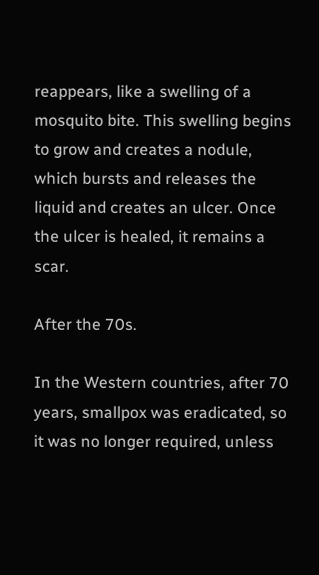reappears, like a swelling of a mosquito bite. This swelling begins to grow and creates a nodule, which bursts and releases the liquid and creates an ulcer. Once the ulcer is healed, it remains a scar.

After the 70s.

In the Western countries, after 70 years, smallpox was eradicated, so it was no longer required, unless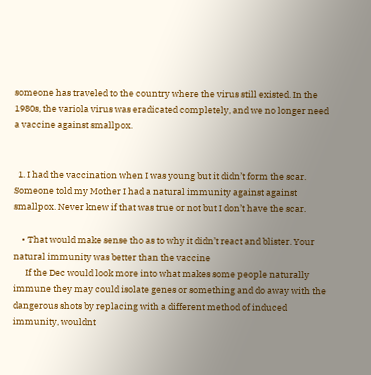someone has traveled to the country where the virus still existed. In the 1980s, the variola virus was eradicated completely, and we no longer need a vaccine against smallpox.


  1. I had the vaccination when I was young but it didn’t form the scar. Someone told my Mother I had a natural immunity against against smallpox. Never knew if that was true or not but I don’t have the scar.

    • That would make sense tho as to why it didn’t react and blister. Your natural immunity was better than the vaccine
      If the Dec would look more into what makes some people naturally immune they may could isolate genes or something and do away with the dangerous shots by replacing with a different method of induced immunity, wouldnt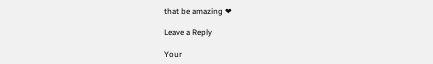that be amazing ❤

Leave a Reply

Your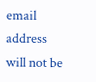email address will not be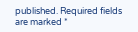published. Required fields are marked *